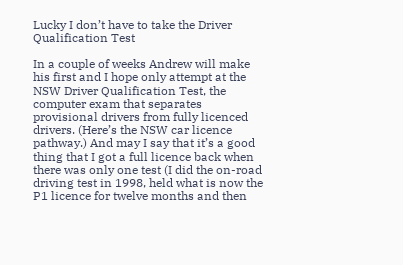Lucky I don’t have to take the Driver Qualification Test

In a couple of weeks Andrew will make his first and I hope only attempt at the NSW Driver Qualification Test, the computer exam that separates provisional drivers from fully licenced drivers. (Here’s the NSW car licence pathway.) And may I say that it’s a good thing that I got a full licence back when there was only one test (I did the on-road driving test in 1998, held what is now the P1 licence for twelve months and then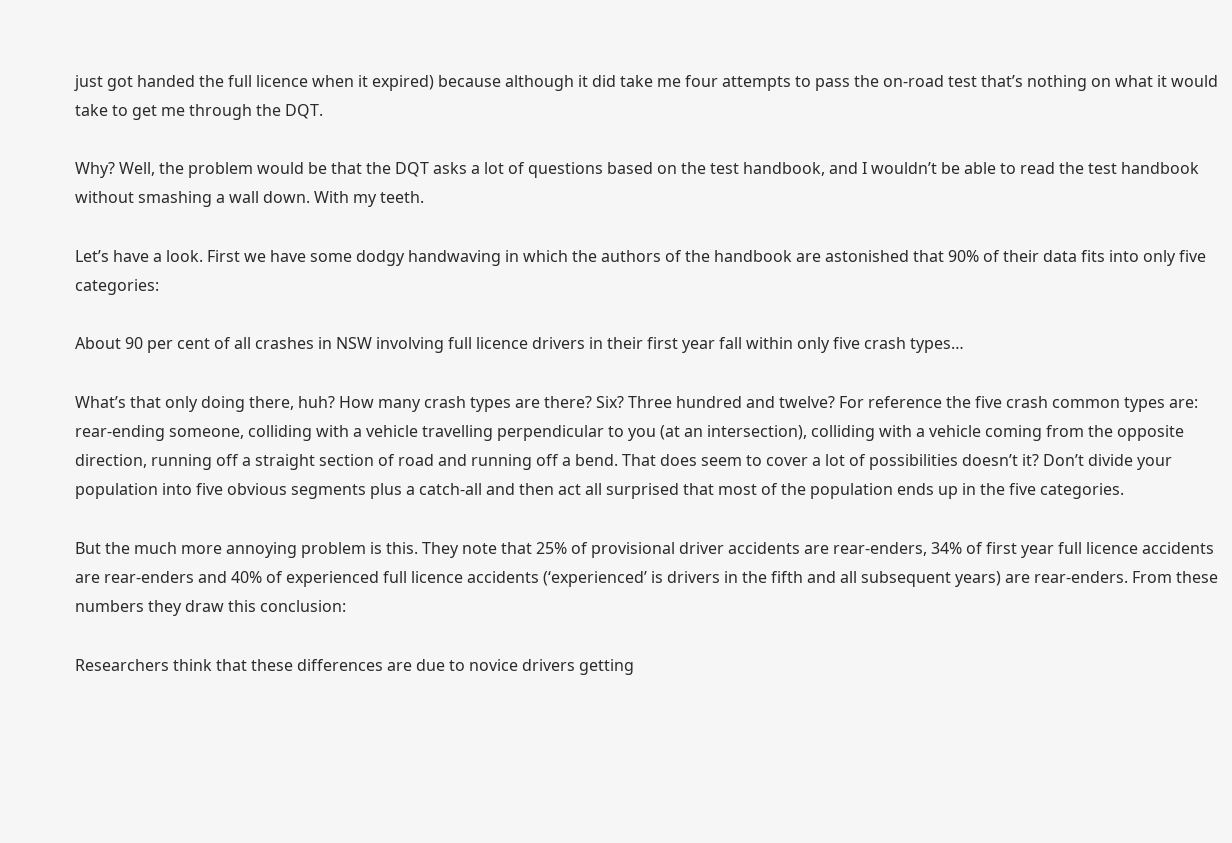just got handed the full licence when it expired) because although it did take me four attempts to pass the on-road test that’s nothing on what it would take to get me through the DQT.

Why? Well, the problem would be that the DQT asks a lot of questions based on the test handbook, and I wouldn’t be able to read the test handbook without smashing a wall down. With my teeth.

Let’s have a look. First we have some dodgy handwaving in which the authors of the handbook are astonished that 90% of their data fits into only five categories:

About 90 per cent of all crashes in NSW involving full licence drivers in their first year fall within only five crash types…

What’s that only doing there, huh? How many crash types are there? Six? Three hundred and twelve? For reference the five crash common types are: rear-ending someone, colliding with a vehicle travelling perpendicular to you (at an intersection), colliding with a vehicle coming from the opposite direction, running off a straight section of road and running off a bend. That does seem to cover a lot of possibilities doesn’t it? Don’t divide your population into five obvious segments plus a catch-all and then act all surprised that most of the population ends up in the five categories.

But the much more annoying problem is this. They note that 25% of provisional driver accidents are rear-enders, 34% of first year full licence accidents are rear-enders and 40% of experienced full licence accidents (‘experienced’ is drivers in the fifth and all subsequent years) are rear-enders. From these numbers they draw this conclusion:

Researchers think that these differences are due to novice drivers getting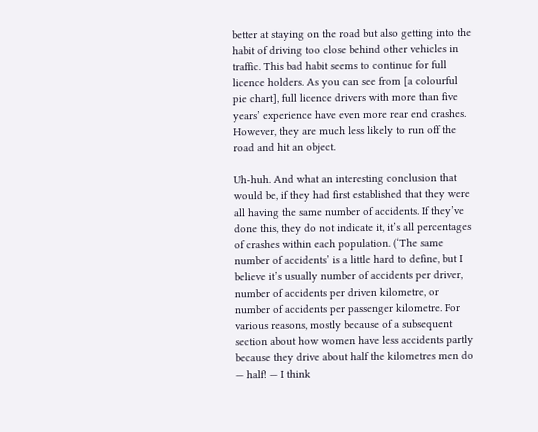better at staying on the road but also getting into the habit of driving too close behind other vehicles in traffic. This bad habit seems to continue for full licence holders. As you can see from [a colourful pie chart], full licence drivers with more than five years’ experience have even more rear end crashes. However, they are much less likely to run off the road and hit an object.

Uh-huh. And what an interesting conclusion that would be, if they had first established that they were all having the same number of accidents. If they’ve done this, they do not indicate it, it’s all percentages of crashes within each population. (‘The same number of accidents’ is a little hard to define, but I believe it’s usually number of accidents per driver, number of accidents per driven kilometre, or number of accidents per passenger kilometre. For various reasons, mostly because of a subsequent section about how women have less accidents partly because they drive about half the kilometres men do — half! — I think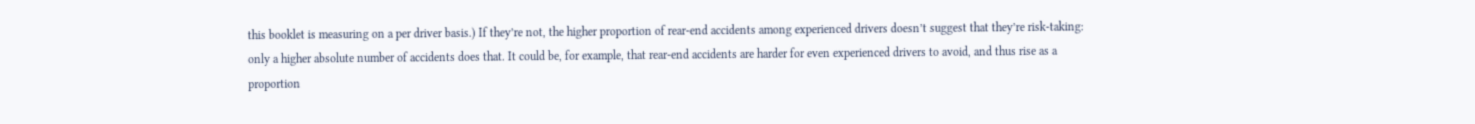this booklet is measuring on a per driver basis.) If they’re not, the higher proportion of rear-end accidents among experienced drivers doesn’t suggest that they’re risk-taking: only a higher absolute number of accidents does that. It could be, for example, that rear-end accidents are harder for even experienced drivers to avoid, and thus rise as a proportion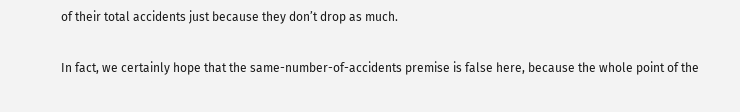of their total accidents just because they don’t drop as much.

In fact, we certainly hope that the same-number-of-accidents premise is false here, because the whole point of the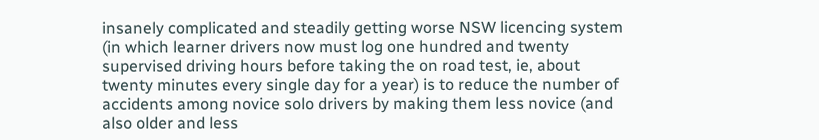insanely complicated and steadily getting worse NSW licencing system (in which learner drivers now must log one hundred and twenty supervised driving hours before taking the on road test, ie, about twenty minutes every single day for a year) is to reduce the number of accidents among novice solo drivers by making them less novice (and also older and less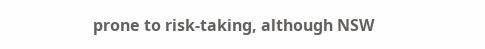prone to risk-taking, although NSW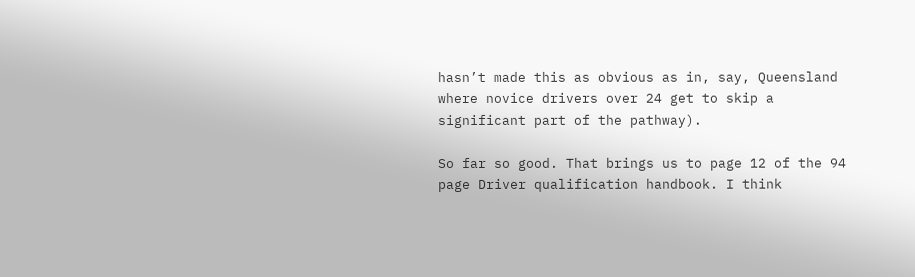hasn’t made this as obvious as in, say, Queensland where novice drivers over 24 get to skip a significant part of the pathway).

So far so good. That brings us to page 12 of the 94 page Driver qualification handbook. I think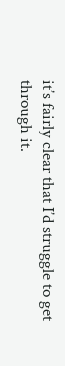it’s fairly clear that I’d struggle to get through it.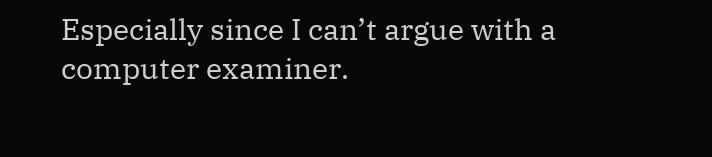Especially since I can’t argue with a computer examiner.